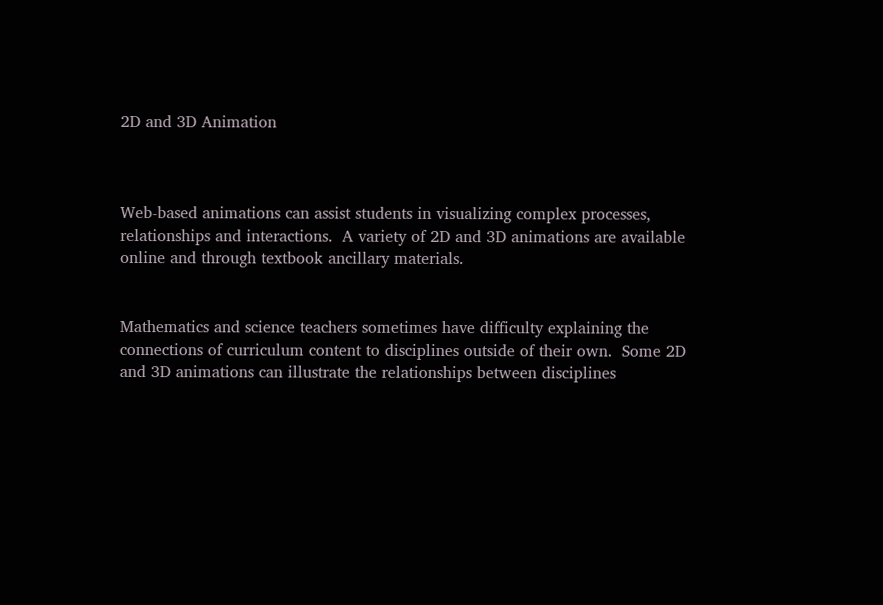2D and 3D Animation



Web-based animations can assist students in visualizing complex processes, relationships and interactions.  A variety of 2D and 3D animations are available online and through textbook ancillary materials.


Mathematics and science teachers sometimes have difficulty explaining the connections of curriculum content to disciplines outside of their own.  Some 2D and 3D animations can illustrate the relationships between disciplines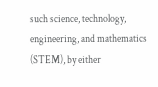such science, technology, engineering, and mathematics (STEM), by either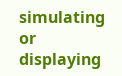simulating or displaying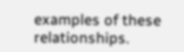examples of these relationships.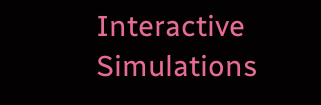Interactive Simulations